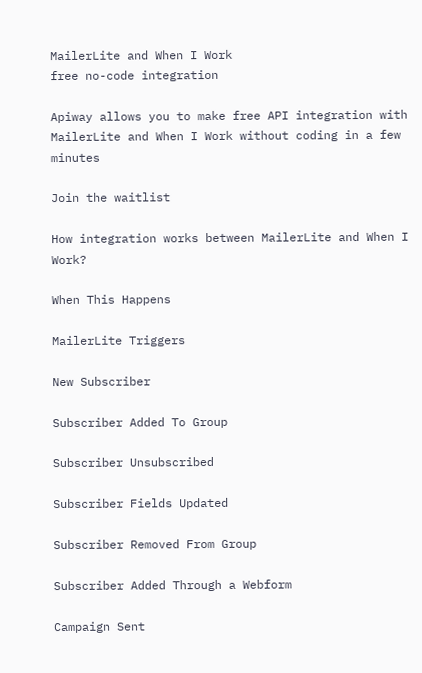MailerLite and When I Work
free no-code integration

Apiway allows you to make free API integration with MailerLite and When I Work without coding in a few minutes

Join the waitlist

How integration works between MailerLite and When I Work?

When This Happens

MailerLite Triggers

New Subscriber

Subscriber Added To Group

Subscriber Unsubscribed

Subscriber Fields Updated

Subscriber Removed From Group

Subscriber Added Through a Webform

Campaign Sent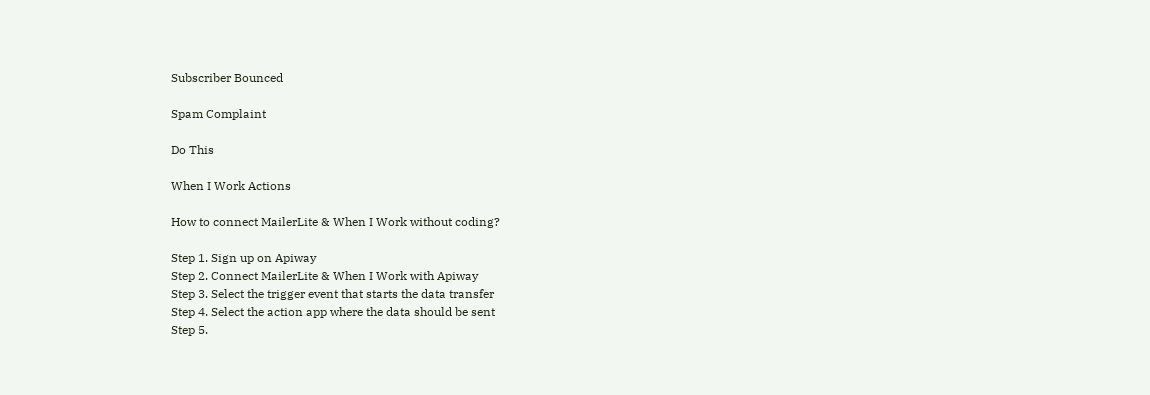Subscriber Bounced

Spam Complaint

Do This

When I Work Actions

How to connect MailerLite & When I Work without coding?

Step 1. Sign up on Apiway
Step 2. Connect MailerLite & When I Work with Apiway
Step 3. Select the trigger event that starts the data transfer
Step 4. Select the action app where the data should be sent
Step 5.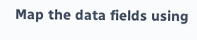Map the data fields using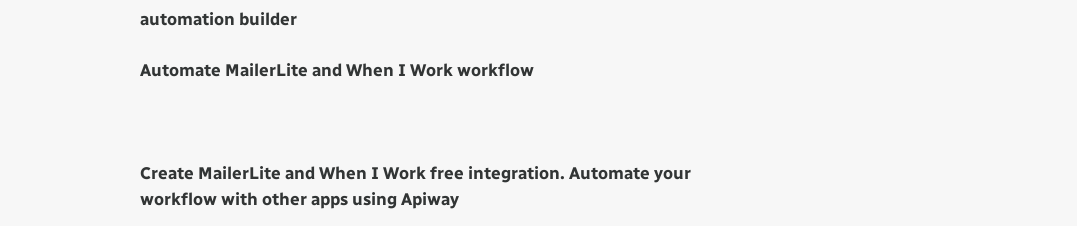automation builder

Automate MailerLite and When I Work workflow



Create MailerLite and When I Work free integration. Automate your workflow with other apps using Apiway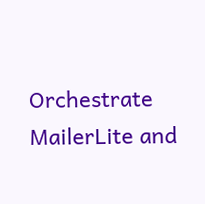Orchestrate MailerLite and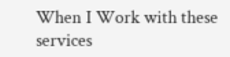When I Work with these services